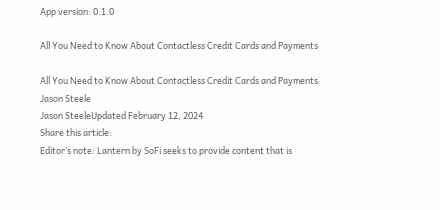App version: 0.1.0

All You Need to Know About Contactless Credit Cards and Payments

All You Need to Know About Contactless Credit Cards and Payments
Jason Steele
Jason SteeleUpdated February 12, 2024
Share this article:
Editor’s note: Lantern by SoFi seeks to provide content that is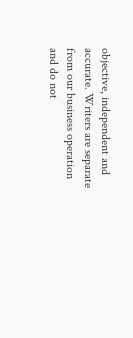objective, independent and accurate. Writers are separate from our business operation and do not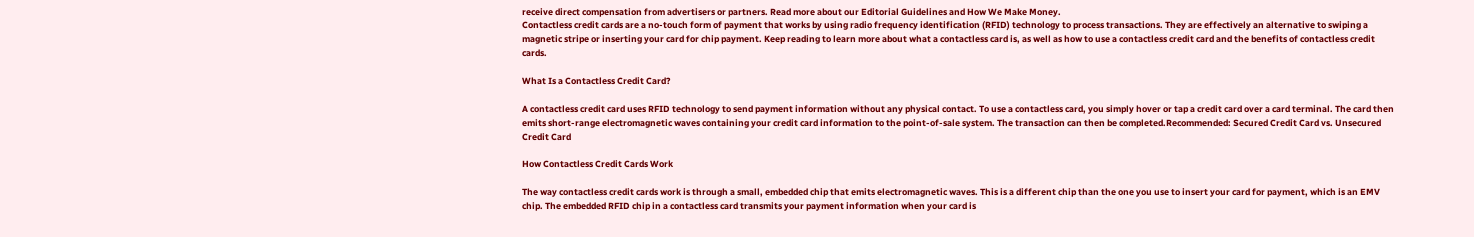receive direct compensation from advertisers or partners. Read more about our Editorial Guidelines and How We Make Money.
Contactless credit cards are a no-touch form of payment that works by using radio frequency identification (RFID) technology to process transactions. They are effectively an alternative to swiping a magnetic stripe or inserting your card for chip payment. Keep reading to learn more about what a contactless card is, as well as how to use a contactless credit card and the benefits of contactless credit cards.

What Is a Contactless Credit Card?

A contactless credit card uses RFID technology to send payment information without any physical contact. To use a contactless card, you simply hover or tap a credit card over a card terminal. The card then emits short-range electromagnetic waves containing your credit card information to the point-of-sale system. The transaction can then be completed.Recommended: Secured Credit Card vs. Unsecured Credit Card

How Contactless Credit Cards Work

The way contactless credit cards work is through a small, embedded chip that emits electromagnetic waves. This is a different chip than the one you use to insert your card for payment, which is an EMV chip. The embedded RFID chip in a contactless card transmits your payment information when your card is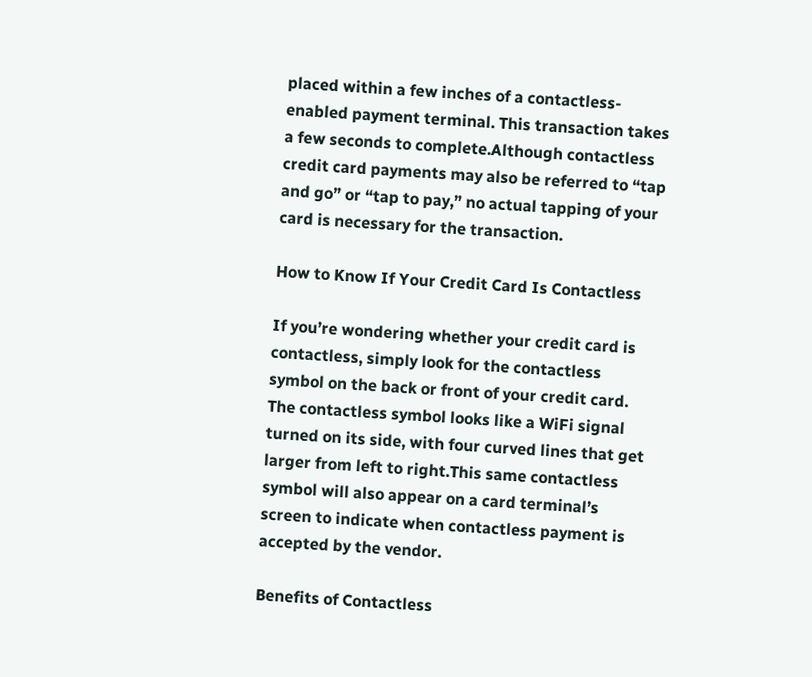placed within a few inches of a contactless-enabled payment terminal. This transaction takes a few seconds to complete.Although contactless credit card payments may also be referred to “tap and go” or “tap to pay,” no actual tapping of your card is necessary for the transaction.

How to Know If Your Credit Card Is Contactless

If you’re wondering whether your credit card is contactless, simply look for the contactless symbol on the back or front of your credit card. The contactless symbol looks like a WiFi signal turned on its side, with four curved lines that get larger from left to right.This same contactless symbol will also appear on a card terminal’s screen to indicate when contactless payment is accepted by the vendor.

Benefits of Contactless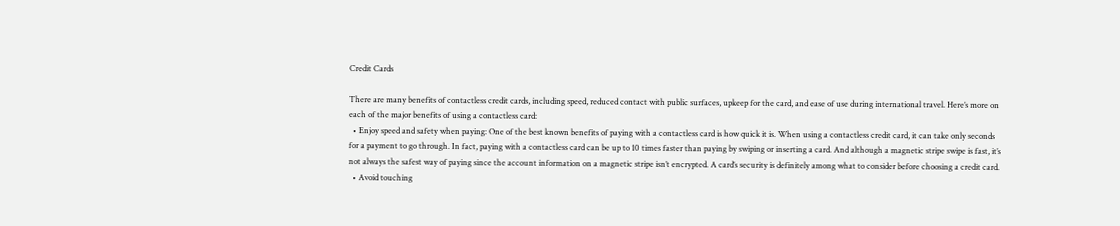Credit Cards

There are many benefits of contactless credit cards, including speed, reduced contact with public surfaces, upkeep for the card, and ease of use during international travel. Here’s more on each of the major benefits of using a contactless card:
  • Enjoy speed and safety when paying: One of the best known benefits of paying with a contactless card is how quick it is. When using a contactless credit card, it can take only seconds for a payment to go through. In fact, paying with a contactless card can be up to 10 times faster than paying by swiping or inserting a card. And although a magnetic stripe swipe is fast, it’s not always the safest way of paying since the account information on a magnetic stripe isn’t encrypted. A card’s security is definitely among what to consider before choosing a credit card.
  • Avoid touching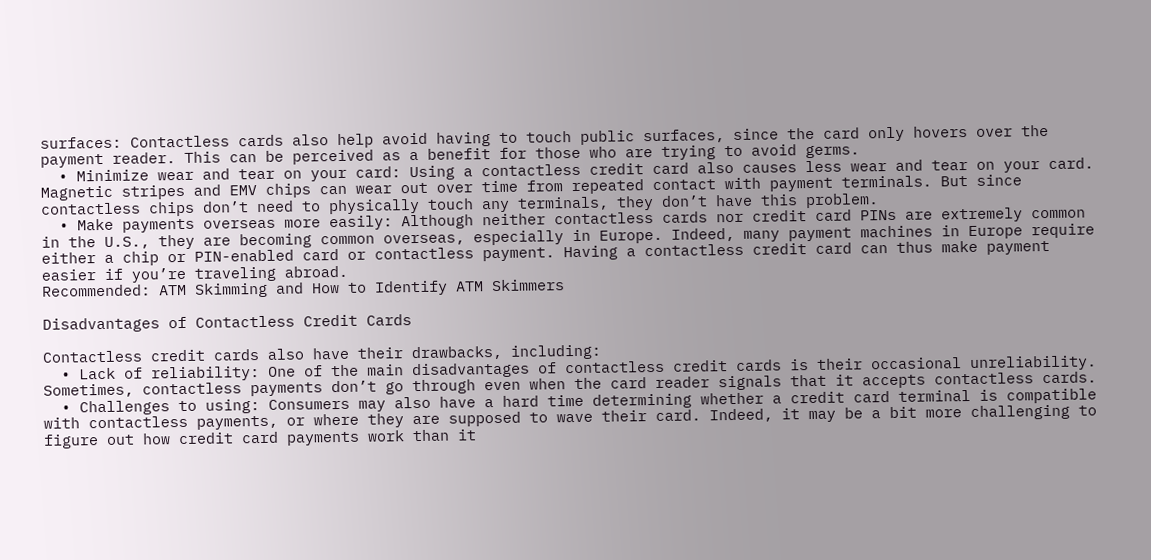surfaces: Contactless cards also help avoid having to touch public surfaces, since the card only hovers over the payment reader. This can be perceived as a benefit for those who are trying to avoid germs.
  • Minimize wear and tear on your card: Using a contactless credit card also causes less wear and tear on your card. Magnetic stripes and EMV chips can wear out over time from repeated contact with payment terminals. But since contactless chips don’t need to physically touch any terminals, they don’t have this problem.
  • Make payments overseas more easily: Although neither contactless cards nor credit card PINs are extremely common in the U.S., they are becoming common overseas, especially in Europe. Indeed, many payment machines in Europe require either a chip or PIN-enabled card or contactless payment. Having a contactless credit card can thus make payment easier if you’re traveling abroad.
Recommended: ATM Skimming and How to Identify ATM Skimmers

Disadvantages of Contactless Credit Cards

Contactless credit cards also have their drawbacks, including:
  • Lack of reliability: One of the main disadvantages of contactless credit cards is their occasional unreliability. Sometimes, contactless payments don’t go through even when the card reader signals that it accepts contactless cards.
  • Challenges to using: Consumers may also have a hard time determining whether a credit card terminal is compatible with contactless payments, or where they are supposed to wave their card. Indeed, it may be a bit more challenging to figure out how credit card payments work than it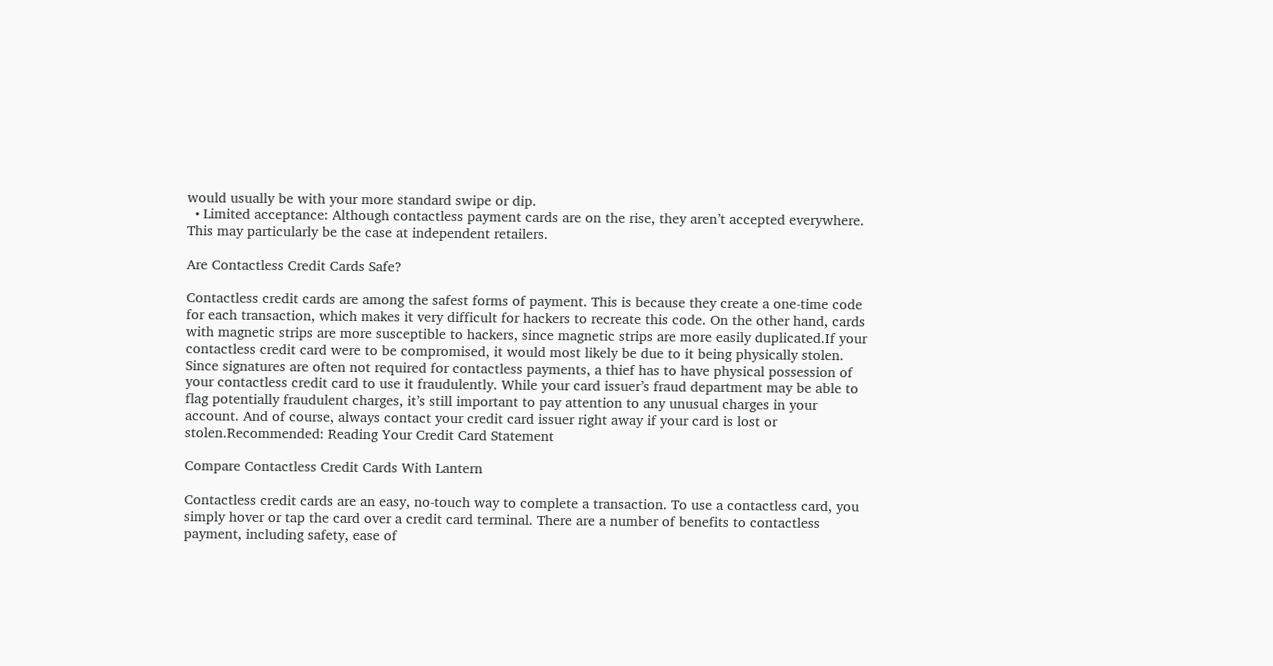would usually be with your more standard swipe or dip.
  • Limited acceptance: Although contactless payment cards are on the rise, they aren’t accepted everywhere. This may particularly be the case at independent retailers.

Are Contactless Credit Cards Safe?

Contactless credit cards are among the safest forms of payment. This is because they create a one-time code for each transaction, which makes it very difficult for hackers to recreate this code. On the other hand, cards with magnetic strips are more susceptible to hackers, since magnetic strips are more easily duplicated.If your contactless credit card were to be compromised, it would most likely be due to it being physically stolen. Since signatures are often not required for contactless payments, a thief has to have physical possession of your contactless credit card to use it fraudulently. While your card issuer’s fraud department may be able to flag potentially fraudulent charges, it’s still important to pay attention to any unusual charges in your account. And of course, always contact your credit card issuer right away if your card is lost or stolen.Recommended: Reading Your Credit Card Statement

Compare Contactless Credit Cards With Lantern

Contactless credit cards are an easy, no-touch way to complete a transaction. To use a contactless card, you simply hover or tap the card over a credit card terminal. There are a number of benefits to contactless payment, including safety, ease of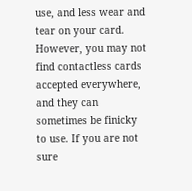use, and less wear and tear on your card. However, you may not find contactless cards accepted everywhere, and they can sometimes be finicky to use. If you are not sure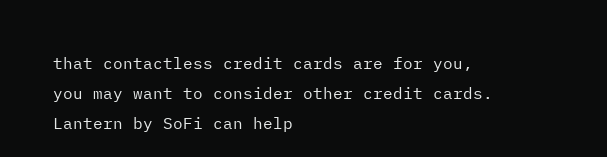that contactless credit cards are for you, you may want to consider other credit cards. Lantern by SoFi can help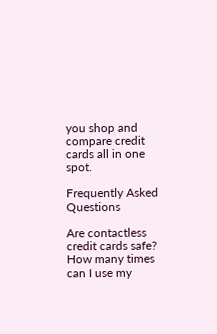you shop and compare credit cards all in one spot.

Frequently Asked Questions

Are contactless credit cards safe?
How many times can I use my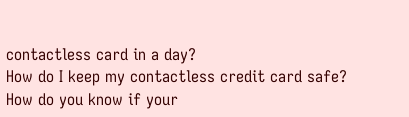contactless card in a day?
How do I keep my contactless credit card safe?
How do you know if your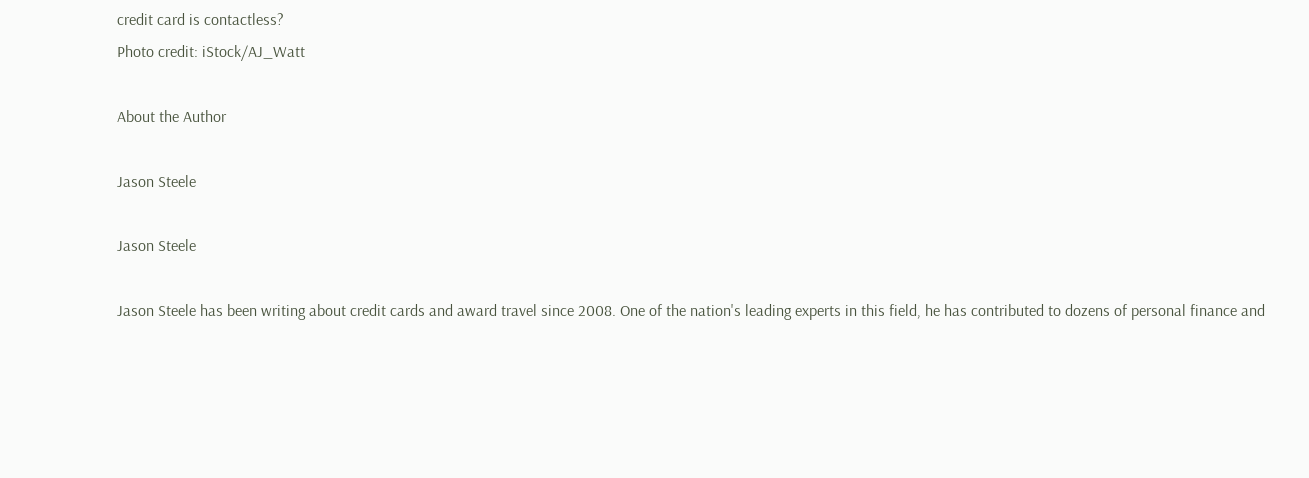credit card is contactless?
Photo credit: iStock/AJ_Watt

About the Author

Jason Steele

Jason Steele

Jason Steele has been writing about credit cards and award travel since 2008. One of the nation's leading experts in this field, he has contributed to dozens of personal finance and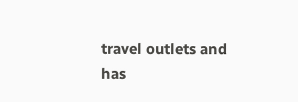travel outlets and has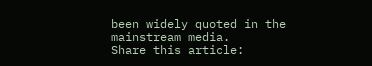been widely quoted in the mainstream media.
Share this article: